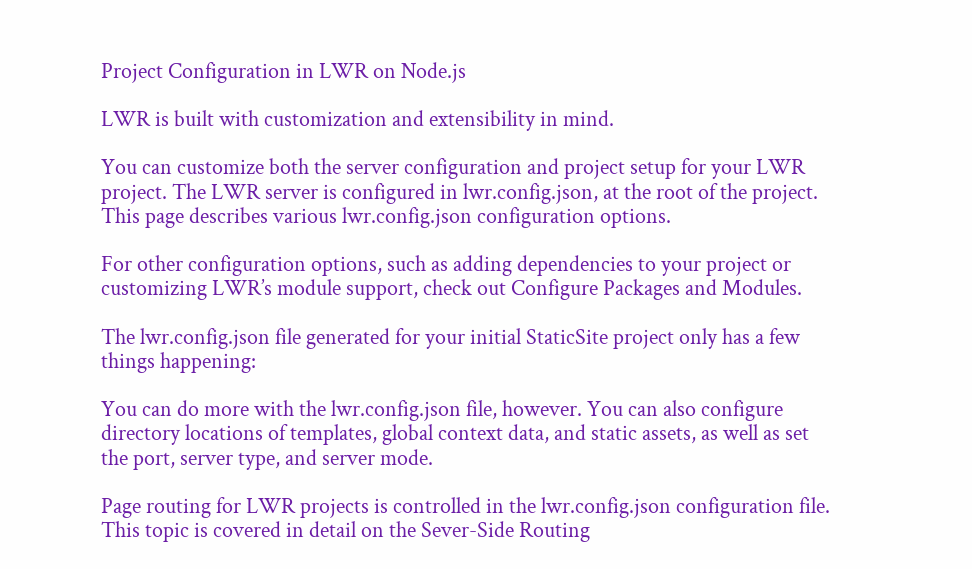Project Configuration in LWR on Node.js

LWR is built with customization and extensibility in mind.

You can customize both the server configuration and project setup for your LWR project. The LWR server is configured in lwr.config.json, at the root of the project. This page describes various lwr.config.json configuration options.

For other configuration options, such as adding dependencies to your project or customizing LWR’s module support, check out Configure Packages and Modules.

The lwr.config.json file generated for your initial StaticSite project only has a few things happening:

You can do more with the lwr.config.json file, however. You can also configure directory locations of templates, global context data, and static assets, as well as set the port, server type, and server mode.

Page routing for LWR projects is controlled in the lwr.config.json configuration file. This topic is covered in detail on the Sever-Side Routing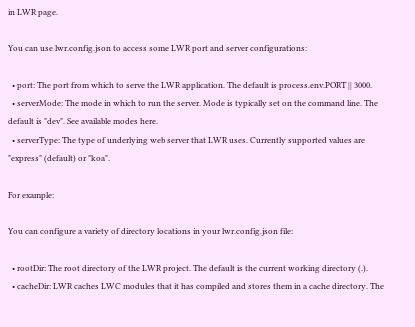in LWR page.

You can use lwr.config.json to access some LWR port and server configurations:

  • port: The port from which to serve the LWR application. The default is process.env.PORT || 3000.
  • serverMode: The mode in which to run the server. Mode is typically set on the command line. The default is "dev". See available modes here.
  • serverType: The type of underlying web server that LWR uses. Currently supported values are "express" (default) or "koa".

For example:

You can configure a variety of directory locations in your lwr.config.json file:

  • rootDir: The root directory of the LWR project. The default is the current working directory (.).
  • cacheDir: LWR caches LWC modules that it has compiled and stores them in a cache directory. The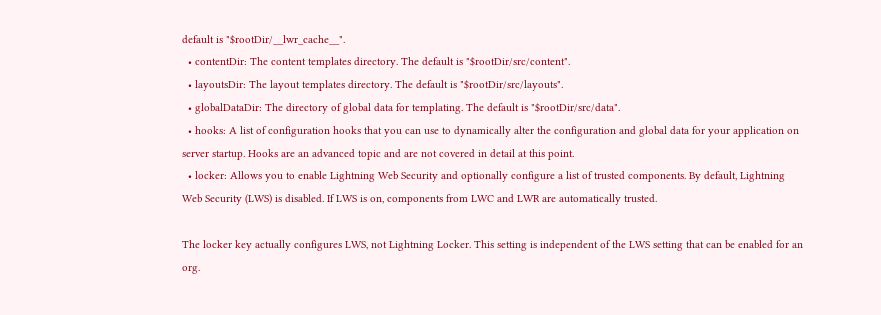default is "$rootDir/__lwr_cache__".
  • contentDir: The content templates directory. The default is "$rootDir/src/content".
  • layoutsDir: The layout templates directory. The default is "$rootDir/src/layouts".
  • globalDataDir: The directory of global data for templating. The default is "$rootDir/src/data".
  • hooks: A list of configuration hooks that you can use to dynamically alter the configuration and global data for your application on server startup. Hooks are an advanced topic and are not covered in detail at this point.
  • locker: Allows you to enable Lightning Web Security and optionally configure a list of trusted components. By default, Lightning Web Security (LWS) is disabled. If LWS is on, components from LWC and LWR are automatically trusted.

The locker key actually configures LWS, not Lightning Locker. This setting is independent of the LWS setting that can be enabled for an org.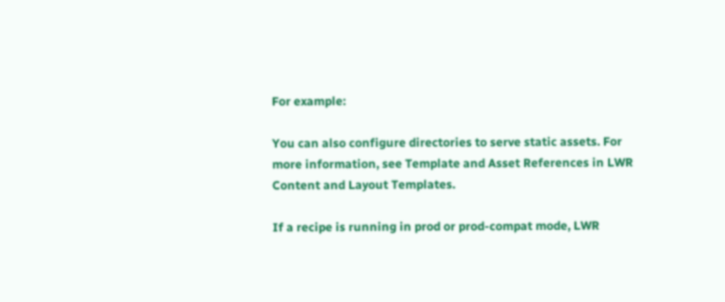For example:

You can also configure directories to serve static assets. For more information, see Template and Asset References in LWR Content and Layout Templates.

If a recipe is running in prod or prod-compat mode, LWR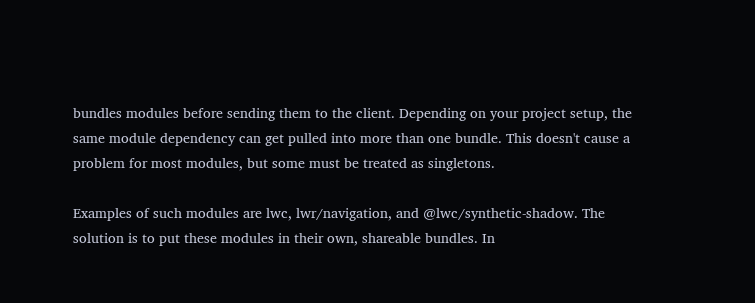bundles modules before sending them to the client. Depending on your project setup, the same module dependency can get pulled into more than one bundle. This doesn't cause a problem for most modules, but some must be treated as singletons.

Examples of such modules are lwc, lwr/navigation, and @lwc/synthetic-shadow. The solution is to put these modules in their own, shareable bundles. In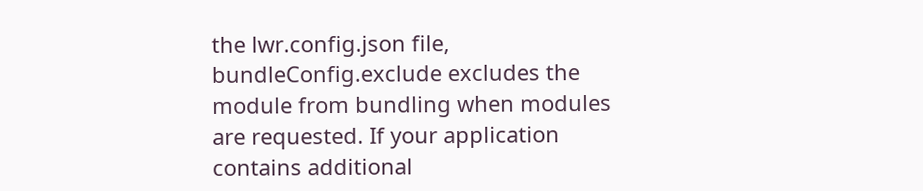the lwr.config.json file, bundleConfig.exclude excludes the module from bundling when modules are requested. If your application contains additional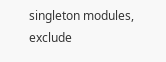singleton modules, exclude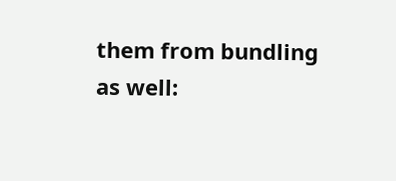them from bundling as well: